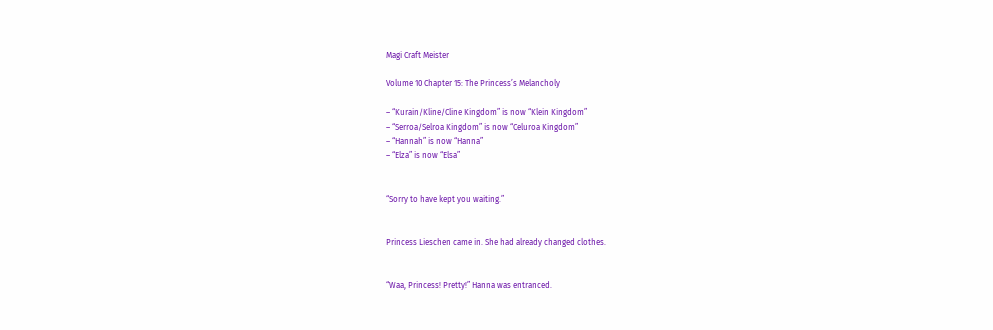Magi Craft Meister

Volume 10 Chapter 15: The Princess’s Melancholy

– “Kurain/Kline/Cline Kingdom” is now “Klein Kingdom”
– “Serroa/Selroa Kingdom” is now “Celuroa Kingdom”
– “Hannah” is now “Hanna”
– “Elza” is now “Elsa”


“Sorry to have kept you waiting.”


Princess Lieschen came in. She had already changed clothes.


“Waa, Princess! Pretty!” Hanna was entranced.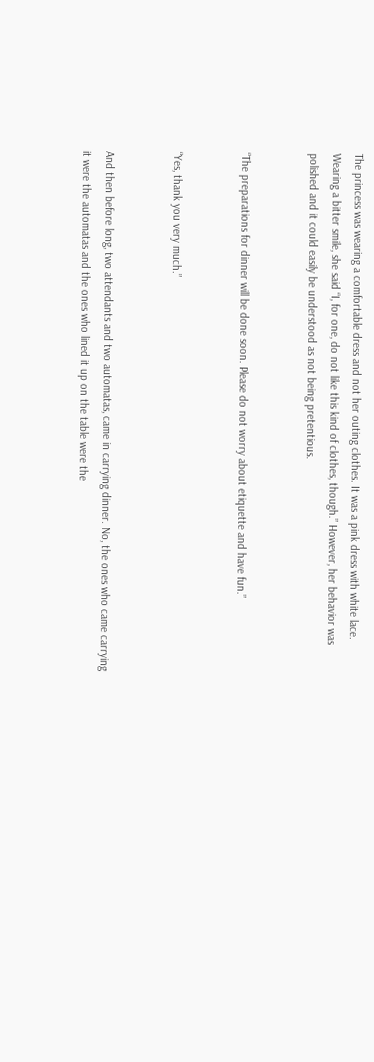The princess was wearing a comfortable dress and not her outing clothes. It was a pink dress with white lace. Wearing a bitter smile, she said “I, for one, do not like this kind of clothes, though.” However, her behavior was polished and it could easily be understood as not being pretentious.


“The preparations for dinner will be done soon. Please do not worry about etiquette and have fun.”


“Yes, thank you very much.”


And then before long, two attendants and two automatas, came in carrying dinner. No, the ones who came carrying it were the automatas and the ones who lined it up on the table were the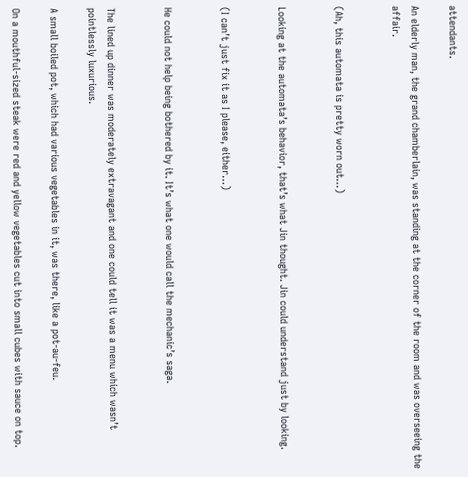attendants.

An elderly man, the grand chamberlain, was standing at the corner of the room and was overseeing the affair.


(Ah, this automata is pretty worn out…)


Looking at the automata’s behavior, that’s what Jin thought. Jin could understand just by looking.


(I can’t just fix it as I please, either…)


He could not help being bothered by it. It’s what one would call the mechanic’s saga.


The lined up dinner was moderately extravagant and one could tell it was a menu which wasn’t pointlessly luxurious.

A small boiled pot, which had various vegetables in it, was there, like a pot-au-feu.

On a mouthful-sized steak were red and yellow vegetables cut into small cubes with sauce on top.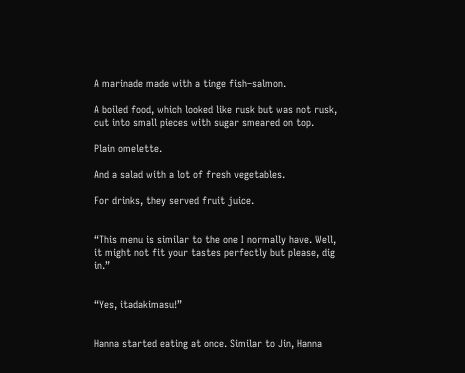A marinade made with a tinge fish–salmon.

A boiled food, which looked like rusk but was not rusk, cut into small pieces with sugar smeared on top.

Plain omelette.

And a salad with a lot of fresh vegetables.

For drinks, they served fruit juice.


“This menu is similar to the one I normally have. Well, it might not fit your tastes perfectly but please, dig in.”


“Yes, itadakimasu!”


Hanna started eating at once. Similar to Jin, Hanna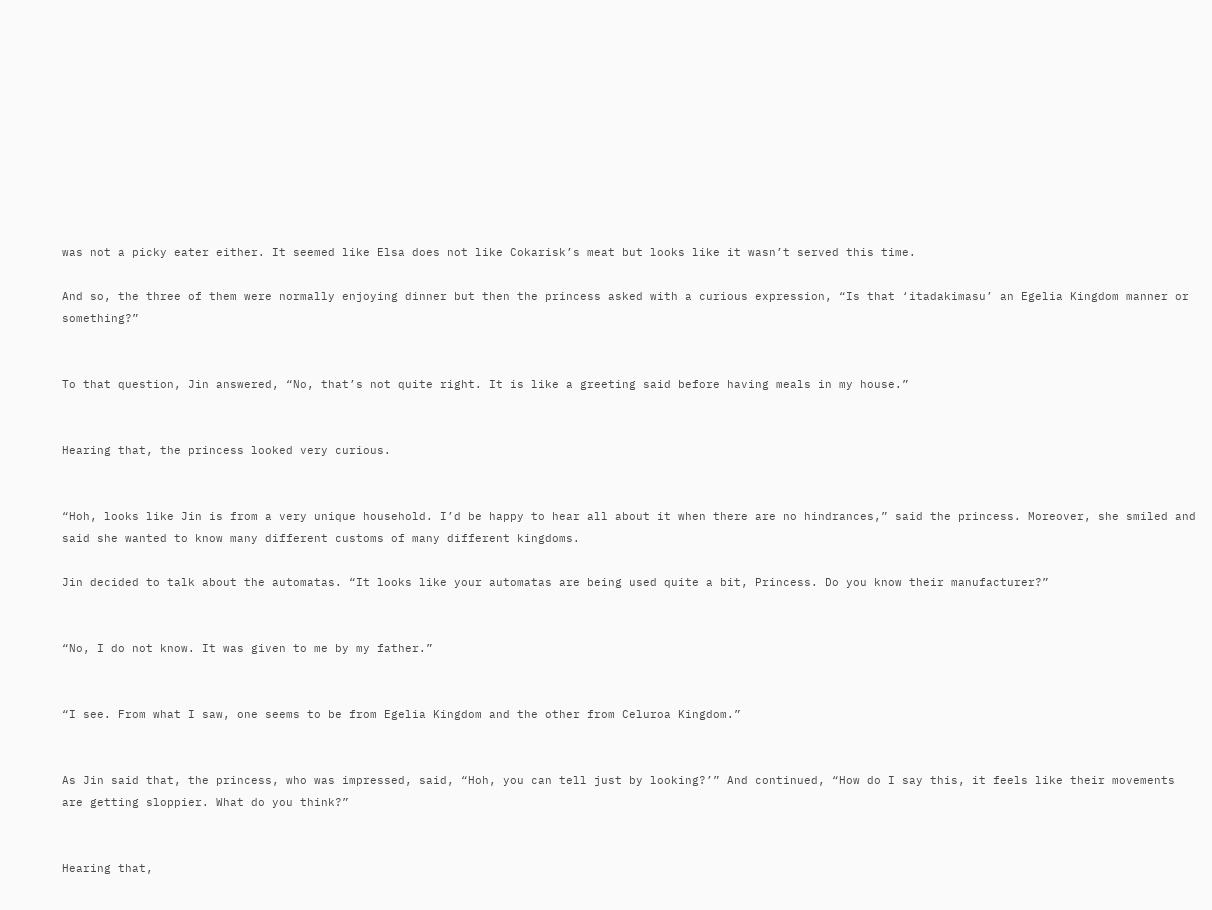was not a picky eater either. It seemed like Elsa does not like Cokarisk’s meat but looks like it wasn’t served this time.

And so, the three of them were normally enjoying dinner but then the princess asked with a curious expression, “Is that ‘itadakimasu’ an Egelia Kingdom manner or something?”


To that question, Jin answered, “No, that’s not quite right. It is like a greeting said before having meals in my house.”


Hearing that, the princess looked very curious.


“Hoh, looks like Jin is from a very unique household. I’d be happy to hear all about it when there are no hindrances,” said the princess. Moreover, she smiled and said she wanted to know many different customs of many different kingdoms.

Jin decided to talk about the automatas. “It looks like your automatas are being used quite a bit, Princess. Do you know their manufacturer?”


“No, I do not know. It was given to me by my father.”


“I see. From what I saw, one seems to be from Egelia Kingdom and the other from Celuroa Kingdom.”


As Jin said that, the princess, who was impressed, said, “Hoh, you can tell just by looking?’” And continued, “How do I say this, it feels like their movements are getting sloppier. What do you think?”


Hearing that,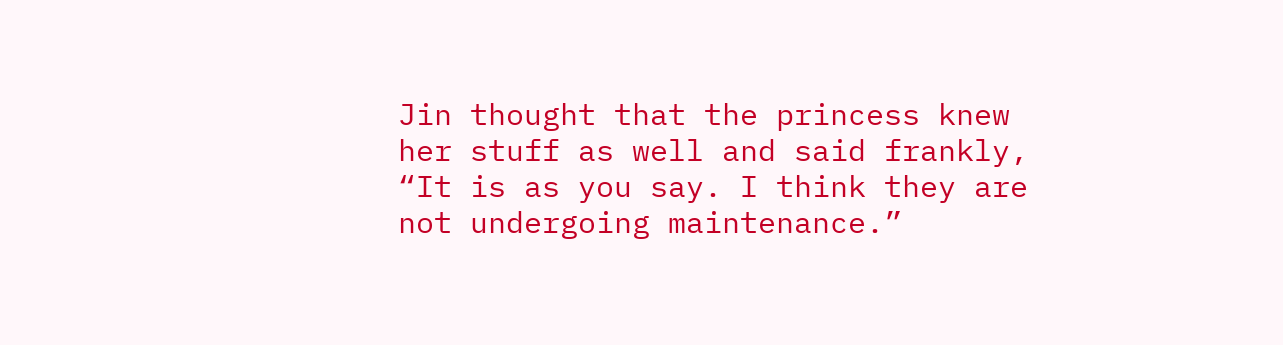Jin thought that the princess knew her stuff as well and said frankly, “It is as you say. I think they are not undergoing maintenance.”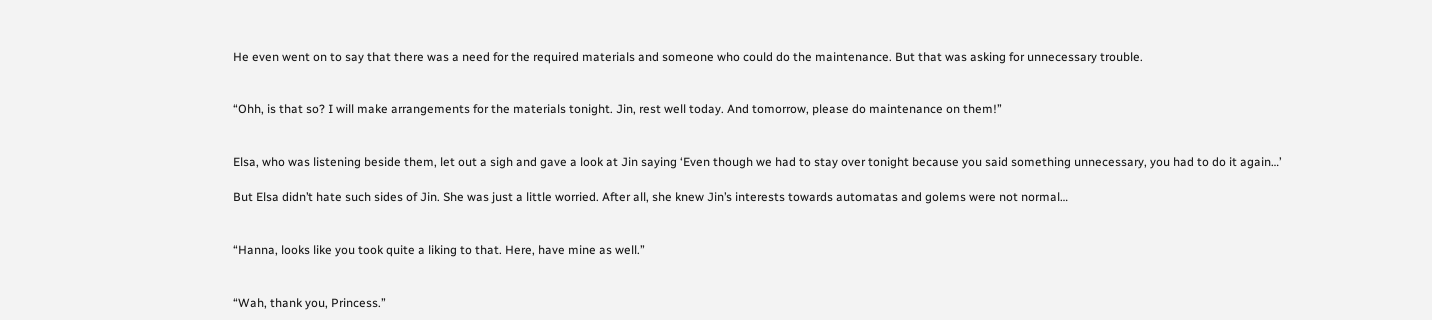He even went on to say that there was a need for the required materials and someone who could do the maintenance. But that was asking for unnecessary trouble.


“Ohh, is that so? I will make arrangements for the materials tonight. Jin, rest well today. And tomorrow, please do maintenance on them!”


Elsa, who was listening beside them, let out a sigh and gave a look at Jin saying ‘Even though we had to stay over tonight because you said something unnecessary, you had to do it again…’

But Elsa didn’t hate such sides of Jin. She was just a little worried. After all, she knew Jin’s interests towards automatas and golems were not normal…


“Hanna, looks like you took quite a liking to that. Here, have mine as well.”


“Wah, thank you, Princess.”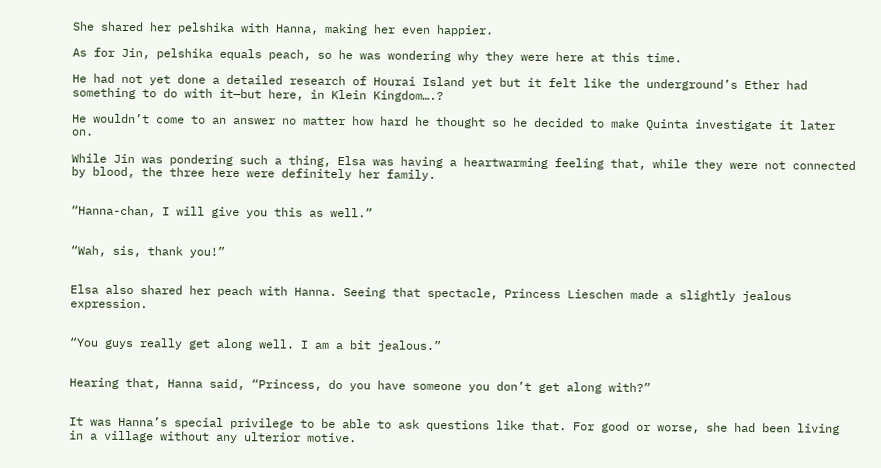She shared her pelshika with Hanna, making her even happier.

As for Jin, pelshika equals peach, so he was wondering why they were here at this time.

He had not yet done a detailed research of Hourai Island yet but it felt like the underground’s Ether had something to do with it—but here, in Klein Kingdom….?

He wouldn’t come to an answer no matter how hard he thought so he decided to make Quinta investigate it later on.

While Jin was pondering such a thing, Elsa was having a heartwarming feeling that, while they were not connected by blood, the three here were definitely her family.


“Hanna-chan, I will give you this as well.”


“Wah, sis, thank you!”


Elsa also shared her peach with Hanna. Seeing that spectacle, Princess Lieschen made a slightly jealous expression.


“You guys really get along well. I am a bit jealous.”


Hearing that, Hanna said, “Princess, do you have someone you don’t get along with?”


It was Hanna’s special privilege to be able to ask questions like that. For good or worse, she had been living in a village without any ulterior motive.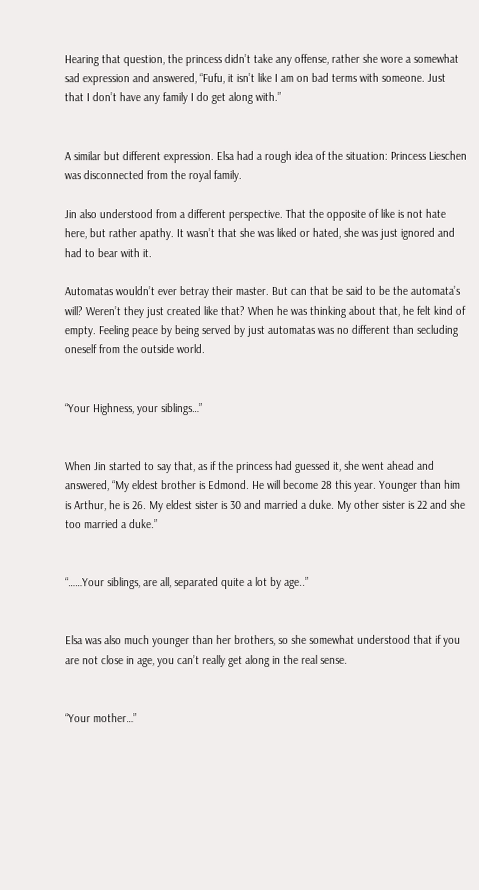Hearing that question, the princess didn’t take any offense, rather she wore a somewhat sad expression and answered, “Fufu, it isn’t like I am on bad terms with someone. Just that I don’t have any family I do get along with.”


A similar but different expression. Elsa had a rough idea of the situation: Princess Lieschen was disconnected from the royal family.

Jin also understood from a different perspective. That the opposite of like is not hate here, but rather apathy. It wasn’t that she was liked or hated, she was just ignored and had to bear with it.

Automatas wouldn’t ever betray their master. But can that be said to be the automata’s will? Weren’t they just created like that? When he was thinking about that, he felt kind of empty. Feeling peace by being served by just automatas was no different than secluding oneself from the outside world.


“Your Highness, your siblings…”


When Jin started to say that, as if the princess had guessed it, she went ahead and answered, “My eldest brother is Edmond. He will become 28 this year. Younger than him is Arthur, he is 26. My eldest sister is 30 and married a duke. My other sister is 22 and she too married a duke.”


“……Your siblings, are all, separated quite a lot by age..”


Elsa was also much younger than her brothers, so she somewhat understood that if you are not close in age, you can’t really get along in the real sense.


“Your mother…”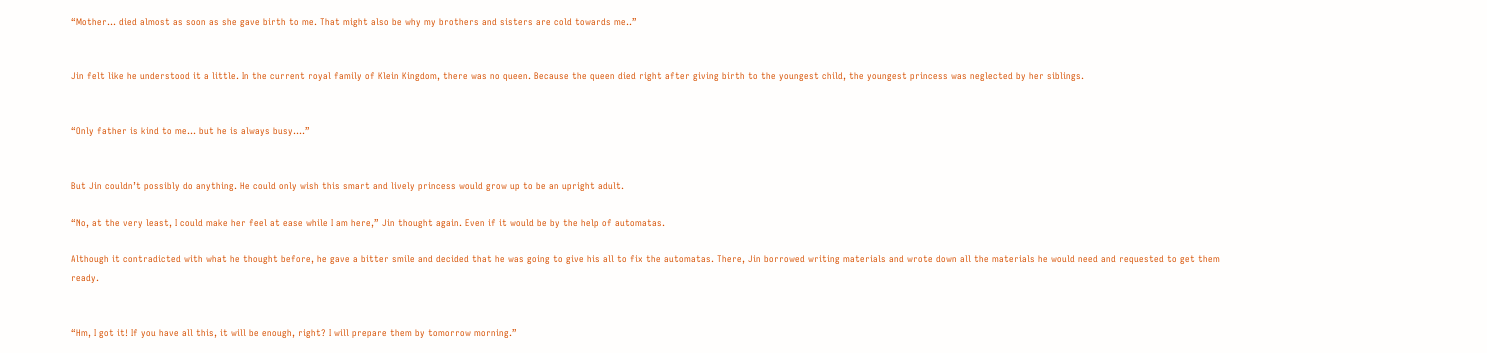“Mother… died almost as soon as she gave birth to me. That might also be why my brothers and sisters are cold towards me..”


Jin felt like he understood it a little. In the current royal family of Klein Kingdom, there was no queen. Because the queen died right after giving birth to the youngest child, the youngest princess was neglected by her siblings.


“Only father is kind to me… but he is always busy….”


But Jin couldn’t possibly do anything. He could only wish this smart and lively princess would grow up to be an upright adult.

“No, at the very least, I could make her feel at ease while I am here,” Jin thought again. Even if it would be by the help of automatas.

Although it contradicted with what he thought before, he gave a bitter smile and decided that he was going to give his all to fix the automatas. There, Jin borrowed writing materials and wrote down all the materials he would need and requested to get them ready.


“Hm, I got it! If you have all this, it will be enough, right? I will prepare them by tomorrow morning.”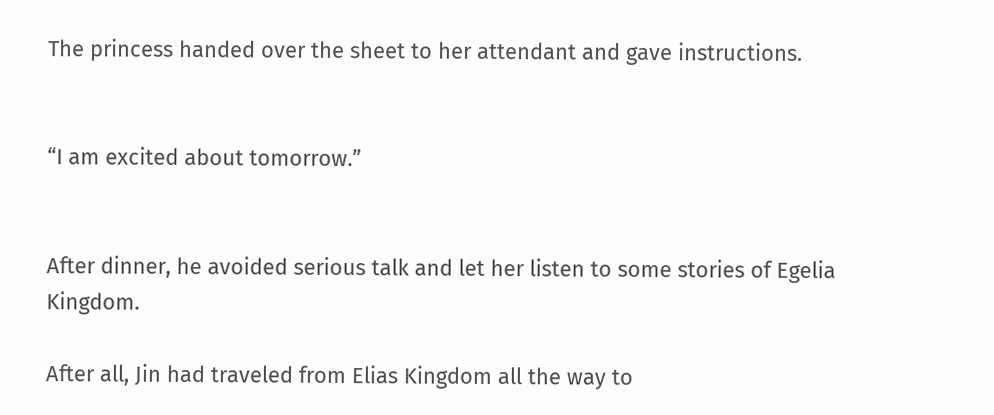The princess handed over the sheet to her attendant and gave instructions.


“I am excited about tomorrow.”


After dinner, he avoided serious talk and let her listen to some stories of Egelia Kingdom.

After all, Jin had traveled from Elias Kingdom all the way to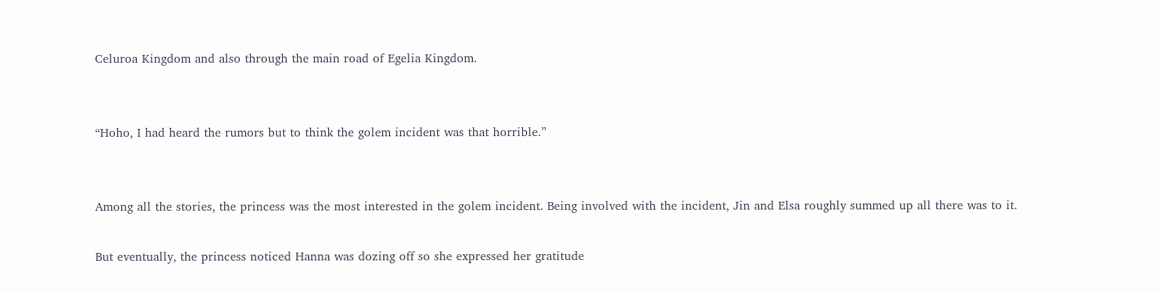Celuroa Kingdom and also through the main road of Egelia Kingdom.


“Hoho, I had heard the rumors but to think the golem incident was that horrible.”


Among all the stories, the princess was the most interested in the golem incident. Being involved with the incident, Jin and Elsa roughly summed up all there was to it.

But eventually, the princess noticed Hanna was dozing off so she expressed her gratitude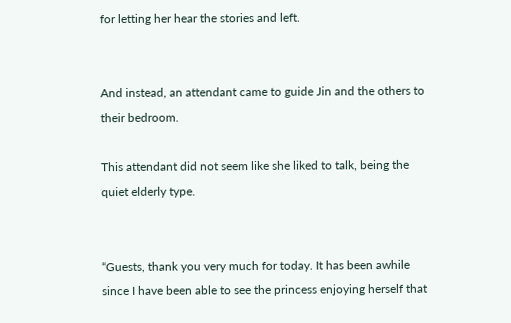for letting her hear the stories and left.


And instead, an attendant came to guide Jin and the others to their bedroom.

This attendant did not seem like she liked to talk, being the quiet elderly type.


“Guests, thank you very much for today. It has been awhile since I have been able to see the princess enjoying herself that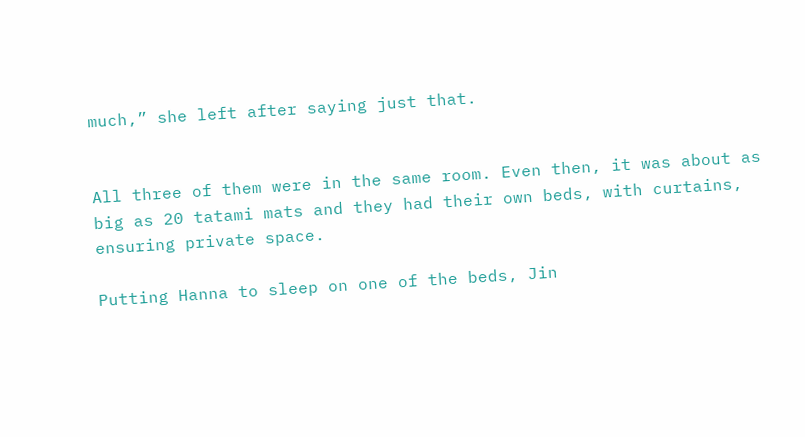much,” she left after saying just that.


All three of them were in the same room. Even then, it was about as big as 20 tatami mats and they had their own beds, with curtains, ensuring private space.

Putting Hanna to sleep on one of the beds, Jin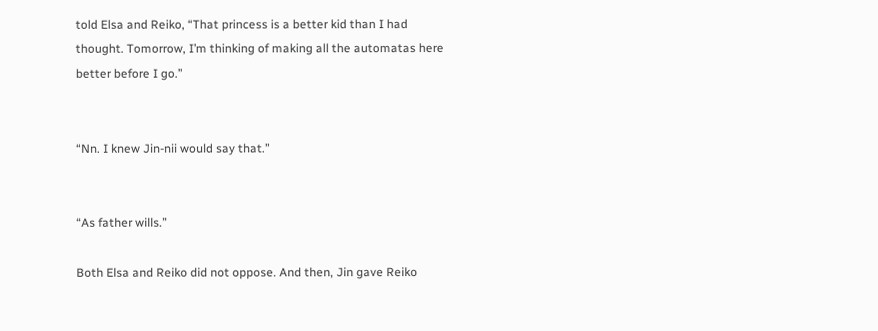told Elsa and Reiko, “That princess is a better kid than I had thought. Tomorrow, I’m thinking of making all the automatas here better before I go.”


“Nn. I knew Jin-nii would say that.”


“As father wills.”

Both Elsa and Reiko did not oppose. And then, Jin gave Reiko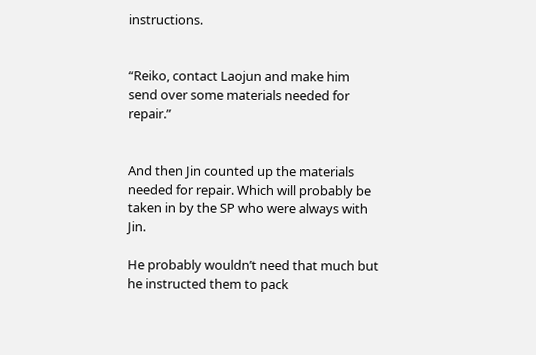instructions.


“Reiko, contact Laojun and make him send over some materials needed for repair.”


And then Jin counted up the materials needed for repair. Which will probably be taken in by the SP who were always with Jin.

He probably wouldn’t need that much but he instructed them to pack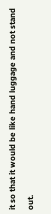it so that it would be like hand luggage and not stand out.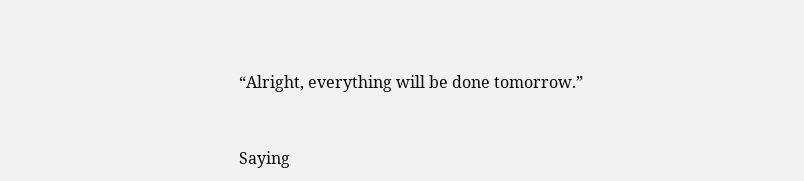“Alright, everything will be done tomorrow.”


Saying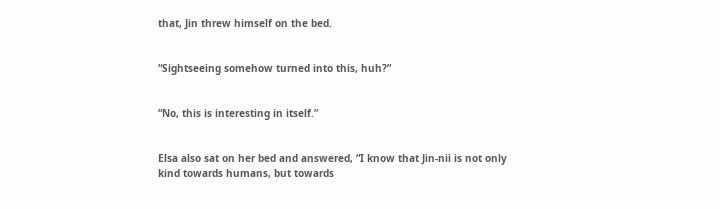that, Jin threw himself on the bed.


“Sightseeing somehow turned into this, huh?”


“No, this is interesting in itself.”


Elsa also sat on her bed and answered, “I know that Jin-nii is not only kind towards humans, but towards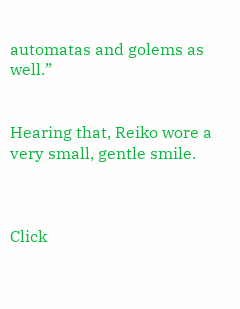automatas and golems as well.”


Hearing that, Reiko wore a very small, gentle smile.



Click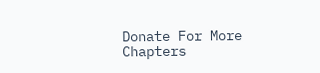Donate For More Chapters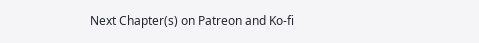Next Chapter(s) on Patreon and Ko-fi